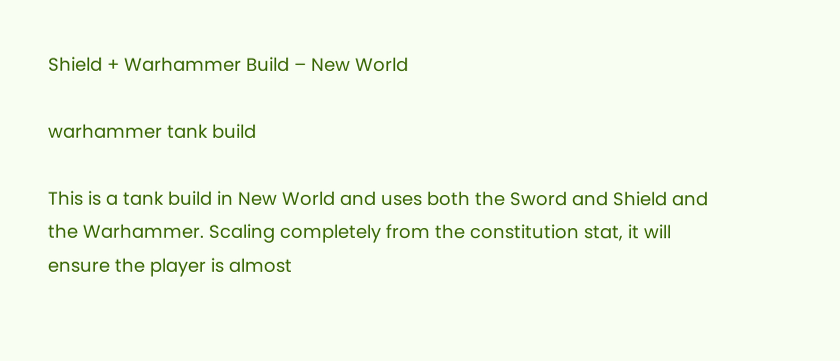Shield + Warhammer Build – New World

warhammer tank build

This is a tank build in New World and uses both the Sword and Shield and the Warhammer. Scaling completely from the constitution stat, it will ensure the player is almost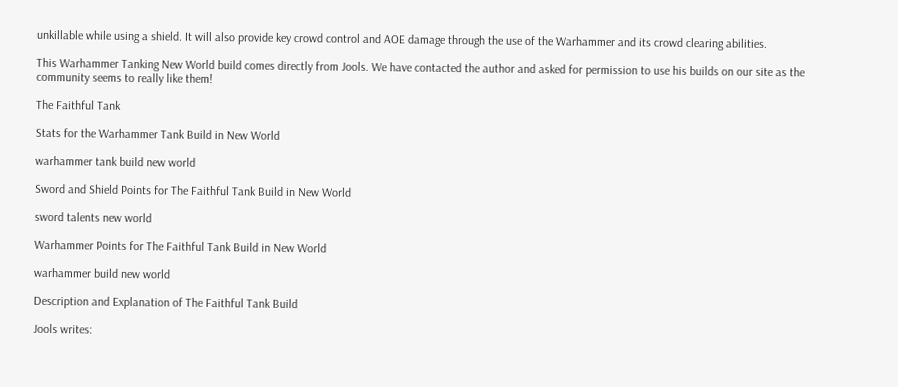unkillable while using a shield. It will also provide key crowd control and AOE damage through the use of the Warhammer and its crowd clearing abilities.

This Warhammer Tanking New World build comes directly from Jools. We have contacted the author and asked for permission to use his builds on our site as the community seems to really like them!

The Faithful Tank

Stats for the Warhammer Tank Build in New World

warhammer tank build new world

Sword and Shield Points for The Faithful Tank Build in New World

sword talents new world

Warhammer Points for The Faithful Tank Build in New World

warhammer build new world

Description and Explanation of The Faithful Tank Build

Jools writes: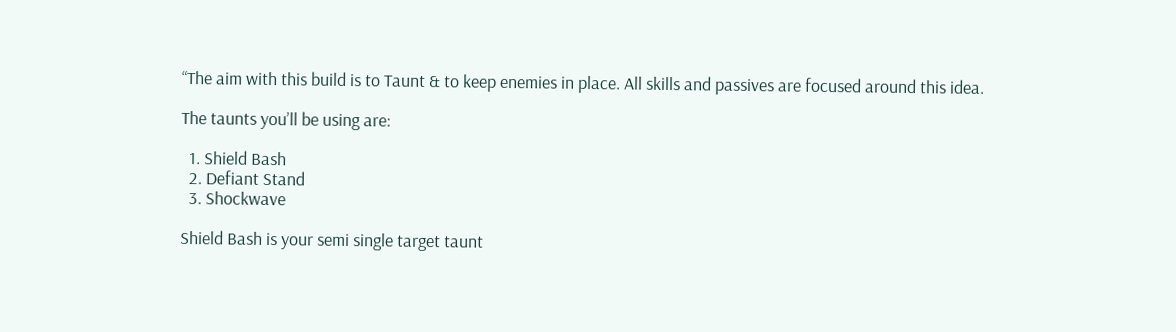“The aim with this build is to Taunt & to keep enemies in place. All skills and passives are focused around this idea.

The taunts you’ll be using are:

  1. Shield Bash
  2. Defiant Stand
  3. Shockwave

Shield Bash is your semi single target taunt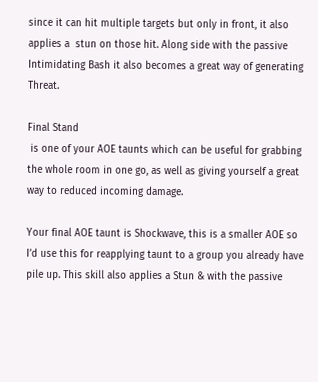since it can hit multiple targets but only in front, it also applies a  stun on those hit. Along side with the passive Intimidating Bash it also becomes a great way of generating Threat.

Final Stand
 is one of your AOE taunts which can be useful for grabbing the whole room in one go, as well as giving yourself a great way to reduced incoming damage.

Your final AOE taunt is Shockwave, this is a smaller AOE so I’d use this for reapplying taunt to a group you already have pile up. This skill also applies a Stun & with the passive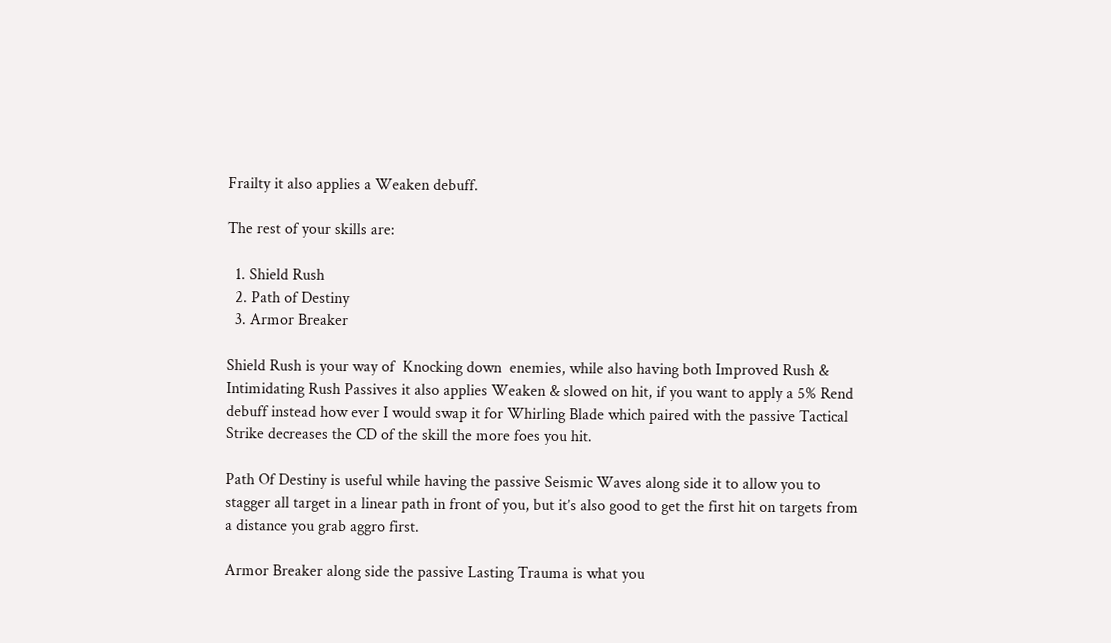Frailty it also applies a Weaken debuff.

The rest of your skills are:

  1. Shield Rush
  2. Path of Destiny
  3. Armor Breaker

Shield Rush is your way of  Knocking down  enemies, while also having both Improved Rush & Intimidating Rush Passives it also applies Weaken & slowed on hit, if you want to apply a 5% Rend debuff instead how ever I would swap it for Whirling Blade which paired with the passive Tactical Strike decreases the CD of the skill the more foes you hit.

Path Of Destiny is useful while having the passive Seismic Waves along side it to allow you to stagger all target in a linear path in front of you, but it’s also good to get the first hit on targets from a distance you grab aggro first.

Armor Breaker along side the passive Lasting Trauma is what you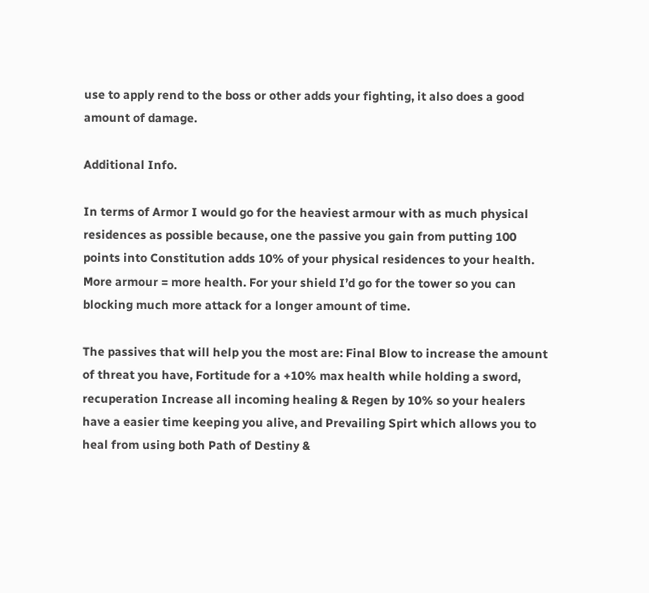use to apply rend to the boss or other adds your fighting, it also does a good amount of damage.

Additional Info.

In terms of Armor I would go for the heaviest armour with as much physical residences as possible because, one the passive you gain from putting 100 points into Constitution adds 10% of your physical residences to your health. More armour = more health. For your shield I’d go for the tower so you can blocking much more attack for a longer amount of time.

The passives that will help you the most are: Final Blow to increase the amount of threat you have, Fortitude for a +10% max health while holding a sword, recuperation Increase all incoming healing & Regen by 10% so your healers have a easier time keeping you alive, and Prevailing Spirt which allows you to heal from using both Path of Destiny &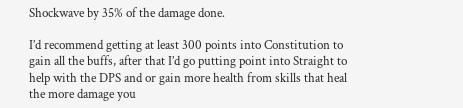Shockwave by 35% of the damage done.

I’d recommend getting at least 300 points into Constitution to gain all the buffs, after that I’d go putting point into Straight to help with the DPS and or gain more health from skills that heal the more damage you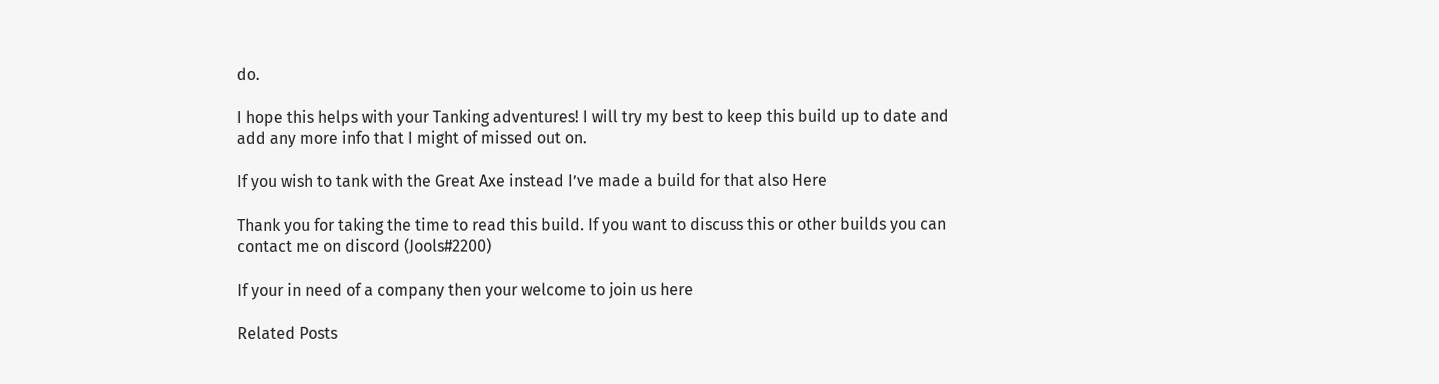do.

I hope this helps with your Tanking adventures! I will try my best to keep this build up to date and add any more info that I might of missed out on.

If you wish to tank with the Great Axe instead I’ve made a build for that also Here

Thank you for taking the time to read this build. If you want to discuss this or other builds you can contact me on discord (Jools#2200)

If your in need of a company then your welcome to join us here

Related Posts